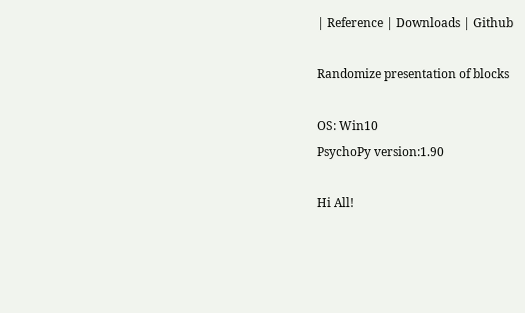| Reference | Downloads | Github

Randomize presentation of blocks

OS: Win10
PsychoPy version:1.90

Hi All!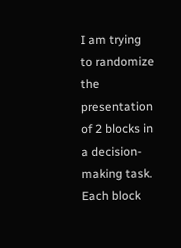I am trying to randomize the presentation of 2 blocks in a decision-making task. Each block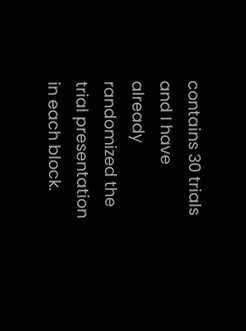contains 30 trials and I have already randomized the trial presentation in each block.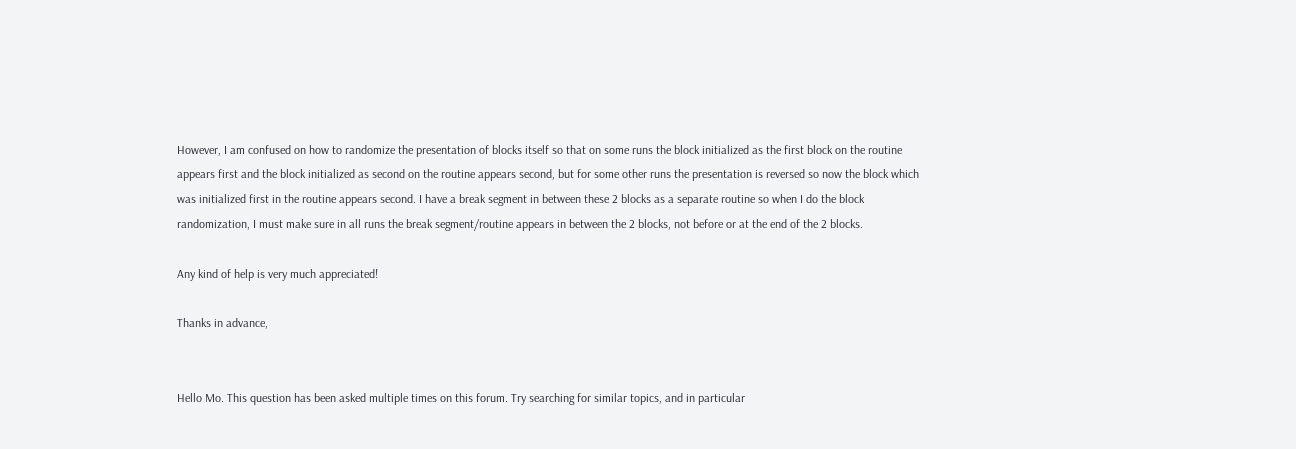However, I am confused on how to randomize the presentation of blocks itself so that on some runs the block initialized as the first block on the routine appears first and the block initialized as second on the routine appears second, but for some other runs the presentation is reversed so now the block which was initialized first in the routine appears second. I have a break segment in between these 2 blocks as a separate routine so when I do the block randomization, I must make sure in all runs the break segment/routine appears in between the 2 blocks, not before or at the end of the 2 blocks.

Any kind of help is very much appreciated!

Thanks in advance,


Hello Mo. This question has been asked multiple times on this forum. Try searching for similar topics, and in particular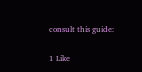consult this guide:

1 Like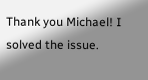Thank you Michael! I solved the issue.